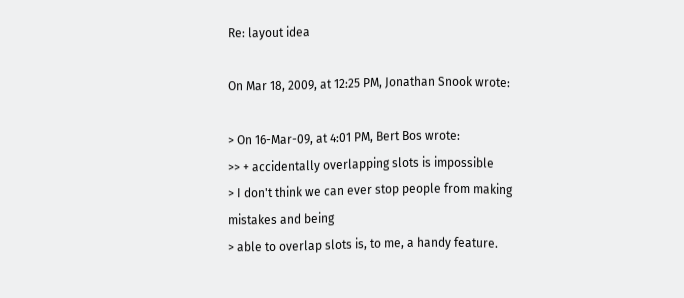Re: layout idea

On Mar 18, 2009, at 12:25 PM, Jonathan Snook wrote:

> On 16-Mar-09, at 4:01 PM, Bert Bos wrote:
>> + accidentally overlapping slots is impossible
> I don't think we can ever stop people from making mistakes and being
> able to overlap slots is, to me, a handy feature.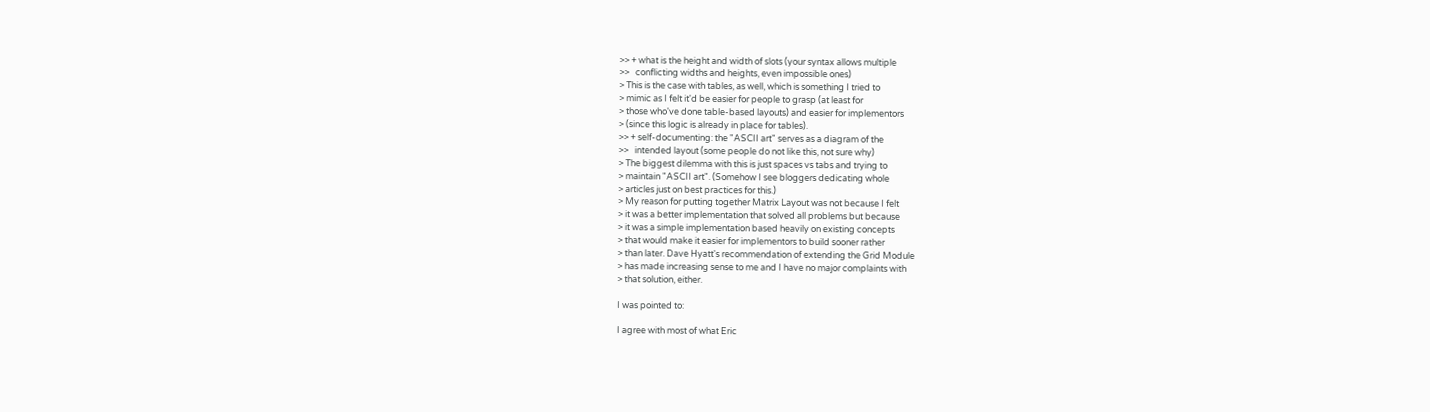>> + what is the height and width of slots (your syntax allows multiple
>>   conflicting widths and heights, even impossible ones)
> This is the case with tables, as well, which is something I tried to
> mimic as I felt it'd be easier for people to grasp (at least for
> those who've done table-based layouts) and easier for implementors
> (since this logic is already in place for tables).
>> + self-documenting: the "ASCII art" serves as a diagram of the
>>   intended layout (some people do not like this, not sure why)
> The biggest dilemma with this is just spaces vs tabs and trying to
> maintain "ASCII art". (Somehow I see bloggers dedicating whole
> articles just on best practices for this.)
> My reason for putting together Matrix Layout was not because I felt
> it was a better implementation that solved all problems but because
> it was a simple implementation based heavily on existing concepts
> that would make it easier for implementors to build sooner rather
> than later. Dave Hyatt's recommendation of extending the Grid Module
> has made increasing sense to me and I have no major complaints with
> that solution, either.

I was pointed to:

I agree with most of what Eric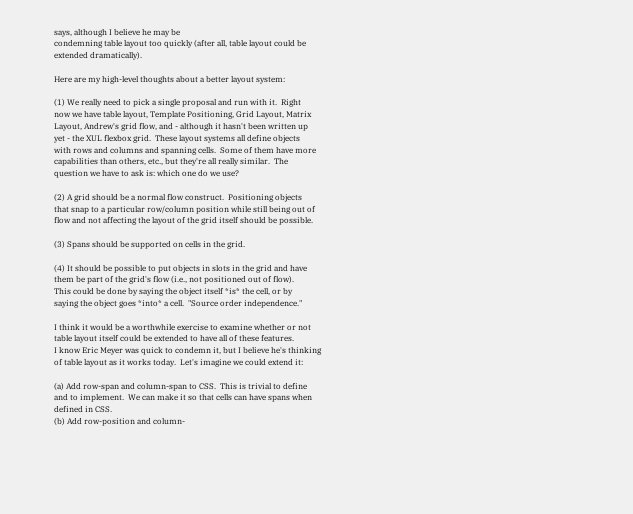says, although I believe he may be
condemning table layout too quickly (after all, table layout could be
extended dramatically).

Here are my high-level thoughts about a better layout system:

(1) We really need to pick a single proposal and run with it.  Right
now we have table layout, Template Positioning, Grid Layout, Matrix
Layout, Andrew's grid flow, and - although it hasn't been written up
yet - the XUL flexbox grid.  These layout systems all define objects
with rows and columns and spanning cells.  Some of them have more
capabilities than others, etc., but they're all really similar.  The
question we have to ask is: which one do we use?

(2) A grid should be a normal flow construct.  Positioning objects
that snap to a particular row/column position while still being out of
flow and not affecting the layout of the grid itself should be possible.

(3) Spans should be supported on cells in the grid.

(4) It should be possible to put objects in slots in the grid and have
them be part of the grid's flow (i.e., not positioned out of flow).
This could be done by saying the object itself *is* the cell, or by
saying the object goes *into* a cell.  "Source order independence."

I think it would be a worthwhile exercise to examine whether or not
table layout itself could be extended to have all of these features.
I know Eric Meyer was quick to condemn it, but I believe he's thinking
of table layout as it works today.  Let's imagine we could extend it:

(a) Add row-span and column-span to CSS.  This is trivial to define
and to implement.  We can make it so that cells can have spans when
defined in CSS.
(b) Add row-position and column-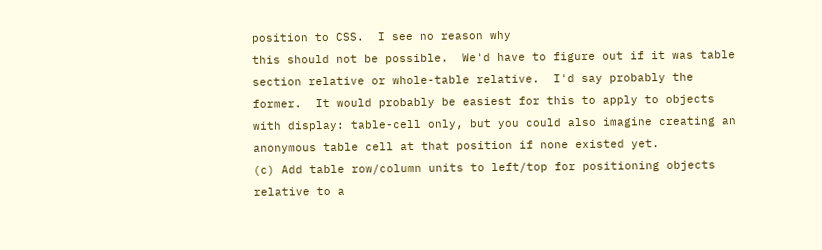position to CSS.  I see no reason why
this should not be possible.  We'd have to figure out if it was table
section relative or whole-table relative.  I'd say probably the
former.  It would probably be easiest for this to apply to objects
with display: table-cell only, but you could also imagine creating an
anonymous table cell at that position if none existed yet.
(c) Add table row/column units to left/top for positioning objects
relative to a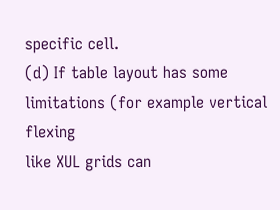specific cell.
(d) If table layout has some limitations (for example vertical flexing
like XUL grids can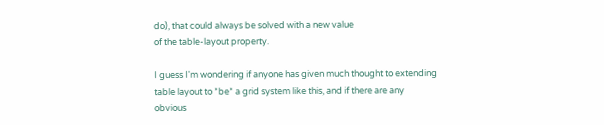do), that could always be solved with a new value
of the table-layout property.

I guess I'm wondering if anyone has given much thought to extending
table layout to *be* a grid system like this, and if there are any
obvious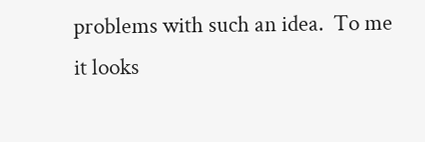problems with such an idea.  To me it looks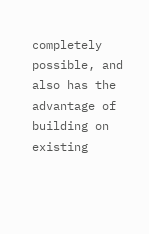completely
possible, and also has the advantage of building on existing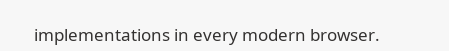implementations in every modern browser.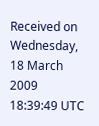Received on Wednesday, 18 March 2009 18:39:49 UTC